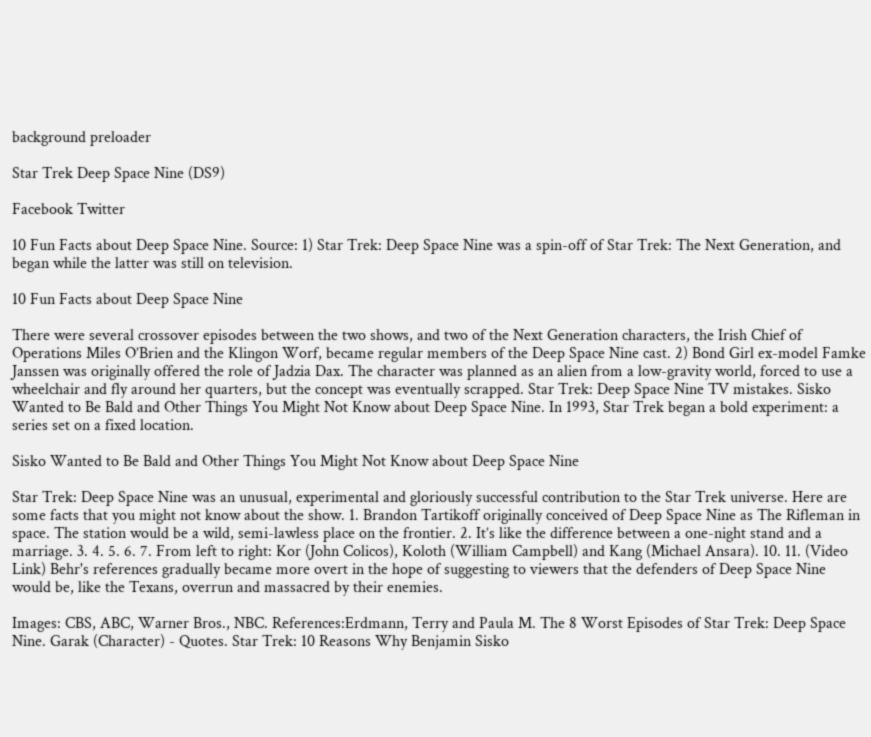background preloader

Star Trek Deep Space Nine (DS9)

Facebook Twitter

10 Fun Facts about Deep Space Nine. Source: 1) Star Trek: Deep Space Nine was a spin-off of Star Trek: The Next Generation, and began while the latter was still on television.

10 Fun Facts about Deep Space Nine

There were several crossover episodes between the two shows, and two of the Next Generation characters, the Irish Chief of Operations Miles O’Brien and the Klingon Worf, became regular members of the Deep Space Nine cast. 2) Bond Girl ex-model Famke Janssen was originally offered the role of Jadzia Dax. The character was planned as an alien from a low-gravity world, forced to use a wheelchair and fly around her quarters, but the concept was eventually scrapped. Star Trek: Deep Space Nine TV mistakes. Sisko Wanted to Be Bald and Other Things You Might Not Know about Deep Space Nine. In 1993, Star Trek began a bold experiment: a series set on a fixed location.

Sisko Wanted to Be Bald and Other Things You Might Not Know about Deep Space Nine

Star Trek: Deep Space Nine was an unusual, experimental and gloriously successful contribution to the Star Trek universe. Here are some facts that you might not know about the show. 1. Brandon Tartikoff originally conceived of Deep Space Nine as The Rifleman in space. The station would be a wild, semi-lawless place on the frontier. 2. It’s like the difference between a one-night stand and a marriage. 3. 4. 5. 6. 7. From left to right: Kor (John Colicos), Koloth (William Campbell) and Kang (Michael Ansara). 10. 11. (Video Link) Behr's references gradually became more overt in the hope of suggesting to viewers that the defenders of Deep Space Nine would be, like the Texans, overrun and massacred by their enemies.

Images: CBS, ABC, Warner Bros., NBC. References:Erdmann, Terry and Paula M. The 8 Worst Episodes of Star Trek: Deep Space Nine. Garak (Character) - Quotes. Star Trek: 10 Reasons Why Benjamin Sisko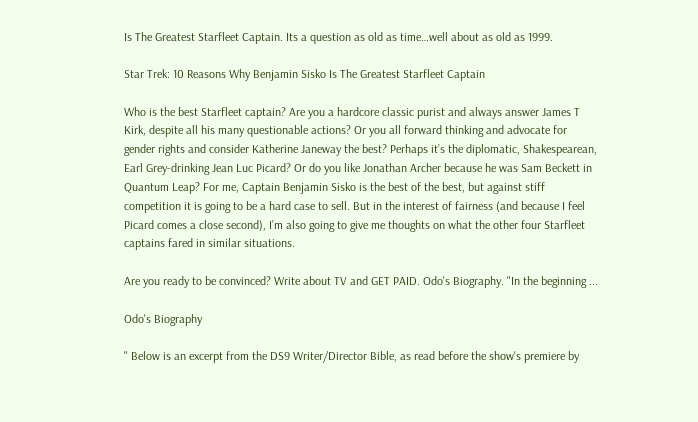Is The Greatest Starfleet Captain. Its a question as old as time…well about as old as 1999.

Star Trek: 10 Reasons Why Benjamin Sisko Is The Greatest Starfleet Captain

Who is the best Starfleet captain? Are you a hardcore classic purist and always answer James T Kirk, despite all his many questionable actions? Or you all forward thinking and advocate for gender rights and consider Katherine Janeway the best? Perhaps it’s the diplomatic, Shakespearean, Earl Grey-drinking Jean Luc Picard? Or do you like Jonathan Archer because he was Sam Beckett in Quantum Leap? For me, Captain Benjamin Sisko is the best of the best, but against stiff competition it is going to be a hard case to sell. But in the interest of fairness (and because I feel Picard comes a close second), I’m also going to give me thoughts on what the other four Starfleet captains fared in similar situations.

Are you ready to be convinced? Write about TV and GET PAID. Odo's Biography. "In the beginning ...

Odo's Biography

" Below is an excerpt from the DS9 Writer/Director Bible, as read before the show's premiere by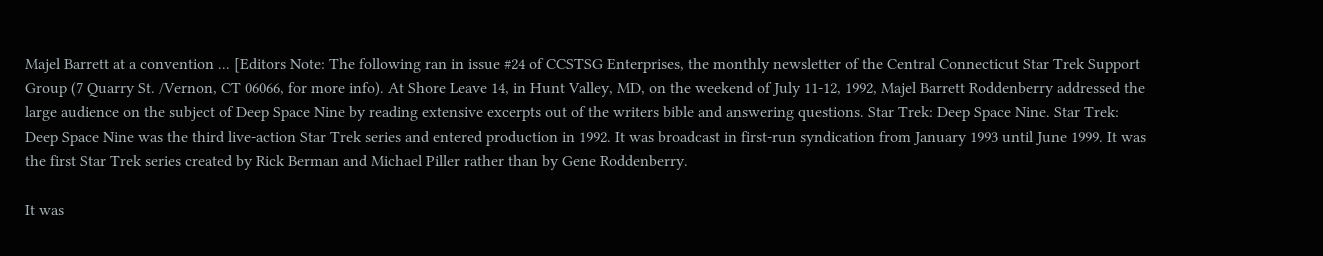Majel Barrett at a convention ... [Editors Note: The following ran in issue #24 of CCSTSG Enterprises, the monthly newsletter of the Central Connecticut Star Trek Support Group (7 Quarry St. /Vernon, CT 06066, for more info). At Shore Leave 14, in Hunt Valley, MD, on the weekend of July 11-12, 1992, Majel Barrett Roddenberry addressed the large audience on the subject of Deep Space Nine by reading extensive excerpts out of the writers bible and answering questions. Star Trek: Deep Space Nine. Star Trek: Deep Space Nine was the third live-action Star Trek series and entered production in 1992. It was broadcast in first-run syndication from January 1993 until June 1999. It was the first Star Trek series created by Rick Berman and Michael Piller rather than by Gene Roddenberry.

It was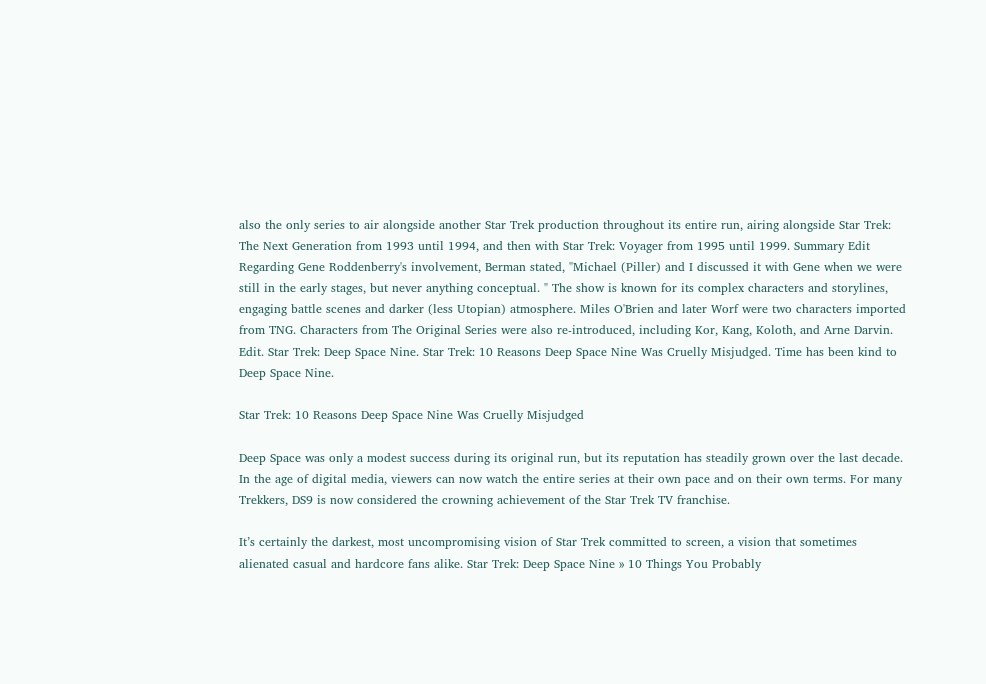also the only series to air alongside another Star Trek production throughout its entire run, airing alongside Star Trek: The Next Generation from 1993 until 1994, and then with Star Trek: Voyager from 1995 until 1999. Summary Edit Regarding Gene Roddenberry's involvement, Berman stated, "Michael (Piller) and I discussed it with Gene when we were still in the early stages, but never anything conceptual. " The show is known for its complex characters and storylines, engaging battle scenes and darker (less Utopian) atmosphere. Miles O'Brien and later Worf were two characters imported from TNG. Characters from The Original Series were also re-introduced, including Kor, Kang, Koloth, and Arne Darvin. Edit. Star Trek: Deep Space Nine. Star Trek: 10 Reasons Deep Space Nine Was Cruelly Misjudged. Time has been kind to Deep Space Nine.

Star Trek: 10 Reasons Deep Space Nine Was Cruelly Misjudged

Deep Space was only a modest success during its original run, but its reputation has steadily grown over the last decade. In the age of digital media, viewers can now watch the entire series at their own pace and on their own terms. For many Trekkers, DS9 is now considered the crowning achievement of the Star Trek TV franchise.

It’s certainly the darkest, most uncompromising vision of Star Trek committed to screen, a vision that sometimes alienated casual and hardcore fans alike. Star Trek: Deep Space Nine » 10 Things You Probably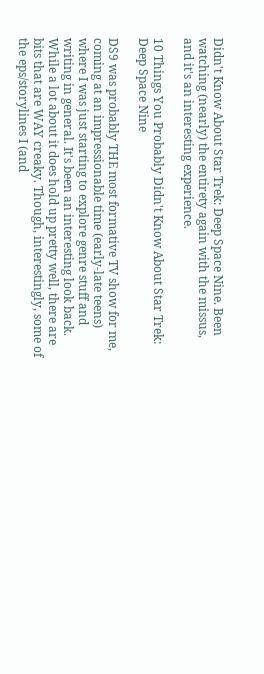Didn't Know About Star Trek: Deep Space Nine. Been watching (nearly) the entirety again with the missus, and it's an interesting experience.

10 Things You Probably Didn't Know About Star Trek: Deep Space Nine

DS9 was probably THE most formative TV show for me, coming at an impressionable time (early-late teens) where I was just starting to explore genre stuff and writing in general. It's been an interesting look back. While a lot about it does hold up pretty well, there are bits that are WAY creaky. Though, interestingly, some of the eps/storylines I (and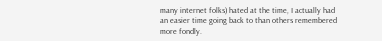many internet folks) hated at the time, I actually had an easier time going back to than others remembered more fondly.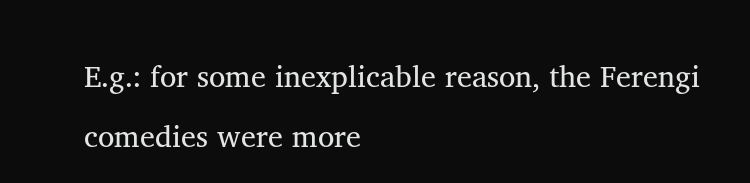E.g.: for some inexplicable reason, the Ferengi comedies were more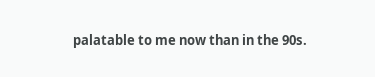palatable to me now than in the 90s.